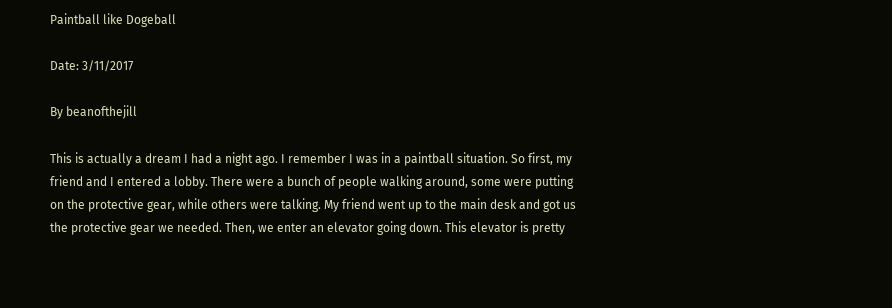Paintball like Dogeball

Date: 3/11/2017

By beanofthejill

This is actually a dream I had a night ago. I remember I was in a paintball situation. So first, my friend and I entered a lobby. There were a bunch of people walking around, some were putting on the protective gear, while others were talking. My friend went up to the main desk and got us the protective gear we needed. Then, we enter an elevator going down. This elevator is pretty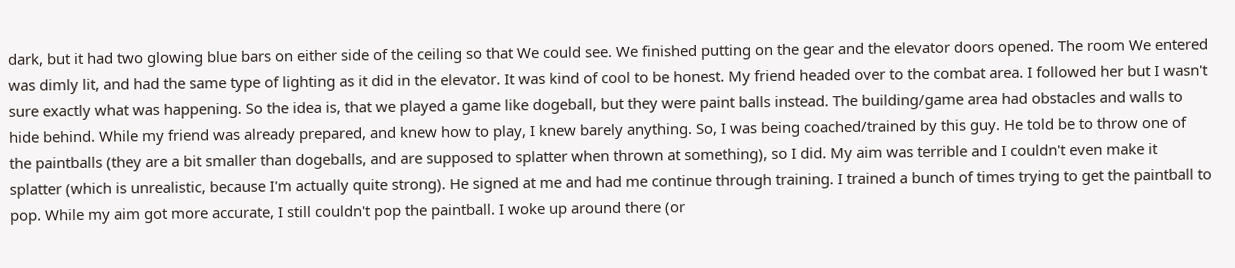dark, but it had two glowing blue bars on either side of the ceiling so that We could see. We finished putting on the gear and the elevator doors opened. The room We entered was dimly lit, and had the same type of lighting as it did in the elevator. It was kind of cool to be honest. My friend headed over to the combat area. I followed her but I wasn't sure exactly what was happening. So the idea is, that we played a game like dogeball, but they were paint balls instead. The building/game area had obstacles and walls to hide behind. While my friend was already prepared, and knew how to play, I knew barely anything. So, I was being coached/trained by this guy. He told be to throw one of the paintballs (they are a bit smaller than dogeballs, and are supposed to splatter when thrown at something), so I did. My aim was terrible and I couldn't even make it splatter (which is unrealistic, because I'm actually quite strong). He signed at me and had me continue through training. I trained a bunch of times trying to get the paintball to pop. While my aim got more accurate, I still couldn't pop the paintball. I woke up around there (or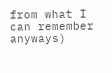from what I can remember anyways)